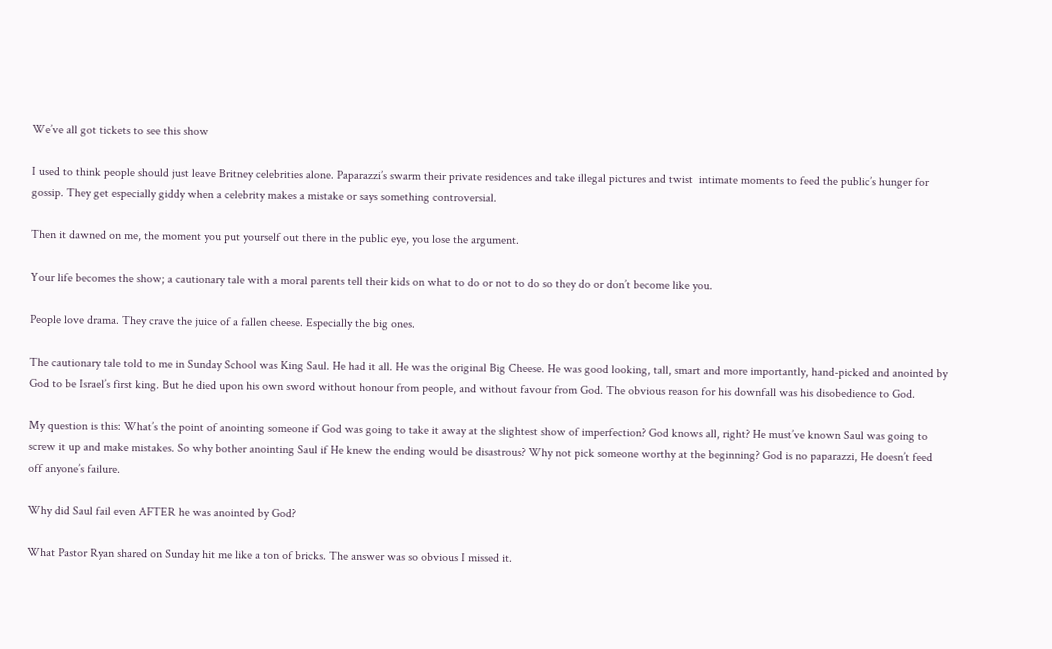We’ve all got tickets to see this show

I used to think people should just leave Britney celebrities alone. Paparazzi’s swarm their private residences and take illegal pictures and twist  intimate moments to feed the public’s hunger for gossip. They get especially giddy when a celebrity makes a mistake or says something controversial.

Then it dawned on me, the moment you put yourself out there in the public eye, you lose the argument.

Your life becomes the show; a cautionary tale with a moral parents tell their kids on what to do or not to do so they do or don’t become like you.

People love drama. They crave the juice of a fallen cheese. Especially the big ones.

The cautionary tale told to me in Sunday School was King Saul. He had it all. He was the original Big Cheese. He was good looking, tall, smart and more importantly, hand-picked and anointed by God to be Israel’s first king. But he died upon his own sword without honour from people, and without favour from God. The obvious reason for his downfall was his disobedience to God.

My question is this: What’s the point of anointing someone if God was going to take it away at the slightest show of imperfection? God knows all, right? He must’ve known Saul was going to screw it up and make mistakes. So why bother anointing Saul if He knew the ending would be disastrous? Why not pick someone worthy at the beginning? God is no paparazzi, He doesn’t feed off anyone’s failure.

Why did Saul fail even AFTER he was anointed by God?

What Pastor Ryan shared on Sunday hit me like a ton of bricks. The answer was so obvious I missed it.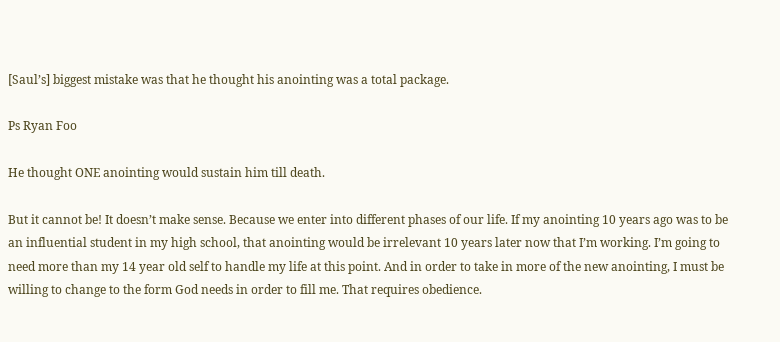[Saul’s] biggest mistake was that he thought his anointing was a total package.

Ps Ryan Foo

He thought ONE anointing would sustain him till death.

But it cannot be! It doesn’t make sense. Because we enter into different phases of our life. If my anointing 10 years ago was to be an influential student in my high school, that anointing would be irrelevant 10 years later now that I’m working. I’m going to need more than my 14 year old self to handle my life at this point. And in order to take in more of the new anointing, I must be willing to change to the form God needs in order to fill me. That requires obedience.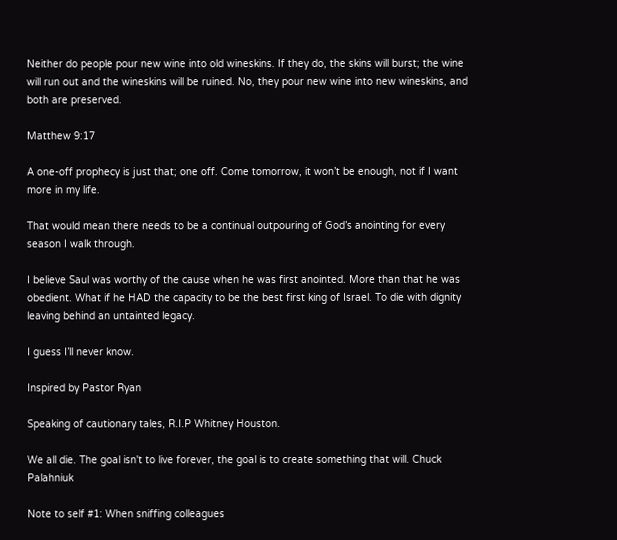Neither do people pour new wine into old wineskins. If they do, the skins will burst; the wine will run out and the wineskins will be ruined. No, they pour new wine into new wineskins, and both are preserved.

Matthew 9:17

A one-off prophecy is just that; one off. Come tomorrow, it won’t be enough, not if I want more in my life.

That would mean there needs to be a continual outpouring of God’s anointing for every season I walk through.

I believe Saul was worthy of the cause when he was first anointed. More than that he was obedient. What if he HAD the capacity to be the best first king of Israel. To die with dignity leaving behind an untainted legacy.

I guess I’ll never know.

Inspired by Pastor Ryan

Speaking of cautionary tales, R.I.P Whitney Houston.

We all die. The goal isn't to live forever, the goal is to create something that will. Chuck Palahniuk

Note to self #1: When sniffing colleagues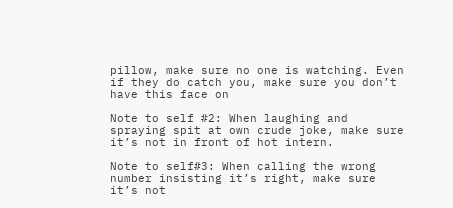pillow, make sure no one is watching. Even if they do catch you, make sure you don’t have this face on

Note to self #2: When laughing and spraying spit at own crude joke, make sure it’s not in front of hot intern.

Note to self#3: When calling the wrong number insisting it’s right, make sure it’s not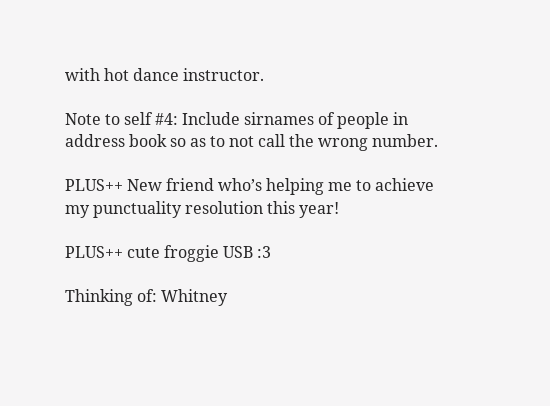with hot dance instructor.

Note to self #4: Include sirnames of people in address book so as to not call the wrong number.

PLUS++ New friend who’s helping me to achieve my punctuality resolution this year!

PLUS++ cute froggie USB :3

Thinking of: Whitney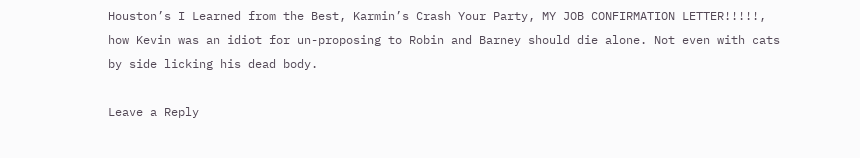Houston’s I Learned from the Best, Karmin’s Crash Your Party, MY JOB CONFIRMATION LETTER!!!!!, how Kevin was an idiot for un-proposing to Robin and Barney should die alone. Not even with cats by side licking his dead body.

Leave a Reply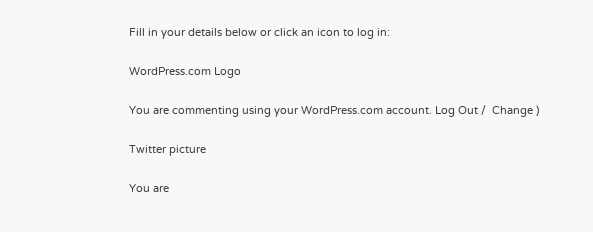Fill in your details below or click an icon to log in:

WordPress.com Logo

You are commenting using your WordPress.com account. Log Out /  Change )

Twitter picture

You are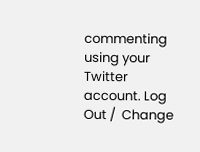commenting using your Twitter account. Log Out /  Change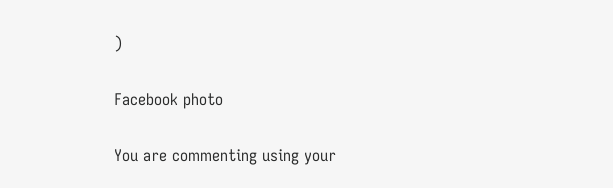)

Facebook photo

You are commenting using your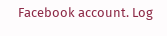Facebook account. Log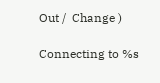Out /  Change )

Connecting to %s